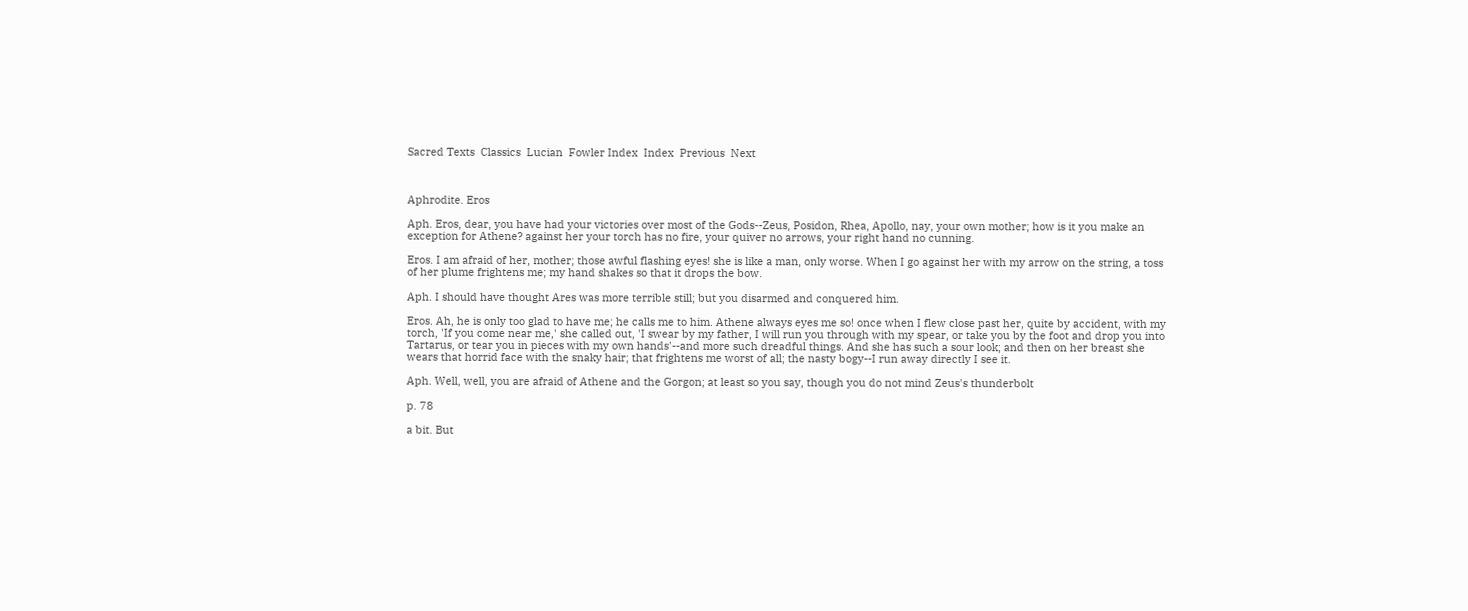Sacred Texts  Classics  Lucian  Fowler Index  Index  Previous  Next



Aphrodite. Eros

Aph. Eros, dear, you have had your victories over most of the Gods--Zeus, Posidon, Rhea, Apollo, nay, your own mother; how is it you make an exception for Athene? against her your torch has no fire, your quiver no arrows, your right hand no cunning.

Eros. I am afraid of her, mother; those awful flashing eyes! she is like a man, only worse. When I go against her with my arrow on the string, a toss of her plume frightens me; my hand shakes so that it drops the bow.

Aph. I should have thought Ares was more terrible still; but you disarmed and conquered him.

Eros. Ah, he is only too glad to have me; he calls me to him. Athene always eyes me so! once when I flew close past her, quite by accident, with my torch, 'If you come near me,' she called out, 'I swear by my father, I will run you through with my spear, or take you by the foot and drop you into Tartarus, or tear you in pieces with my own hands'--and more such dreadful things. And she has such a sour look; and then on her breast she wears that horrid face with the snaky hair; that frightens me worst of all; the nasty bogy--I run away directly I see it.

Aph. Well, well, you are afraid of Athene and the Gorgon; at least so you say, though you do not mind Zeus's thunderbolt

p. 78

a bit. But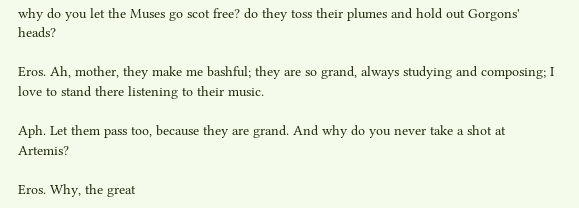why do you let the Muses go scot free? do they toss their plumes and hold out Gorgons' heads?

Eros. Ah, mother, they make me bashful; they are so grand, always studying and composing; I love to stand there listening to their music.

Aph. Let them pass too, because they are grand. And why do you never take a shot at Artemis?

Eros. Why, the great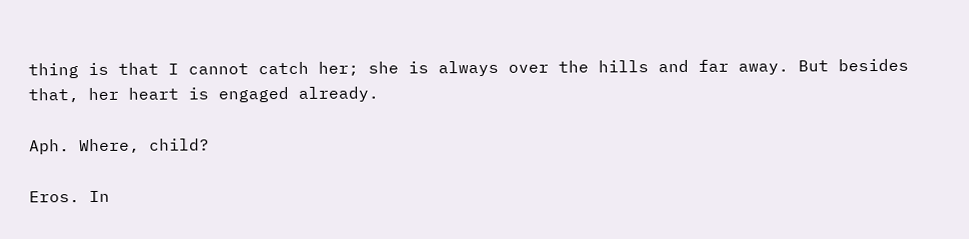thing is that I cannot catch her; she is always over the hills and far away. But besides that, her heart is engaged already.

Aph. Where, child?

Eros. In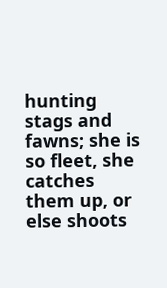hunting stags and fawns; she is so fleet, she catches them up, or else shoots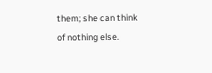them; she can think of nothing else.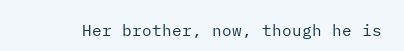Her brother, now, though he is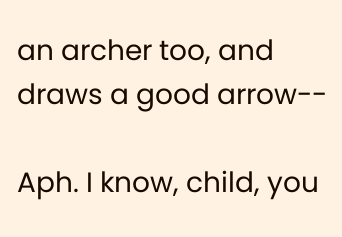an archer too, and draws a good arrow--

Aph. I know, child, you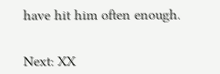have hit him often enough.


Next: XX